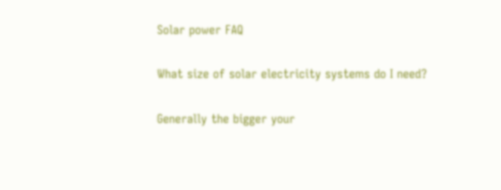Solar power FAQ

What size of solar electricity systems do I need?

Generally the bigger your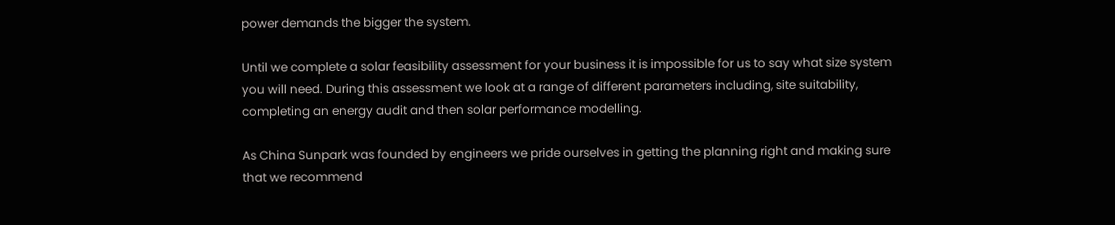power demands the bigger the system.

Until we complete a solar feasibility assessment for your business it is impossible for us to say what size system you will need. During this assessment we look at a range of different parameters including, site suitability, completing an energy audit and then solar performance modelling.

As China Sunpark was founded by engineers we pride ourselves in getting the planning right and making sure that we recommend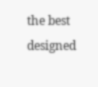the best designed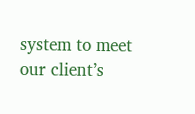system to meet our client’s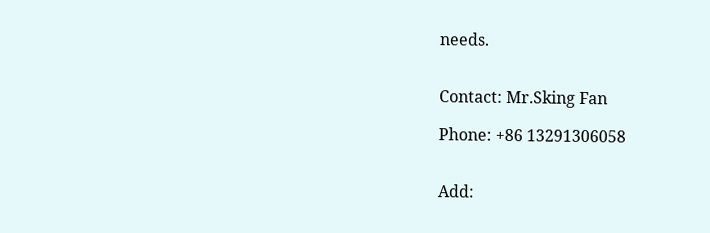needs.


Contact: Mr.Sking Fan

Phone: +86 13291306058


Add: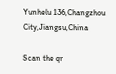Yunhelu 136,Changzhou City,Jiangsu,China

Scan the qr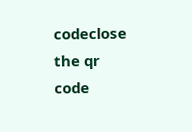codeclose
the qr code